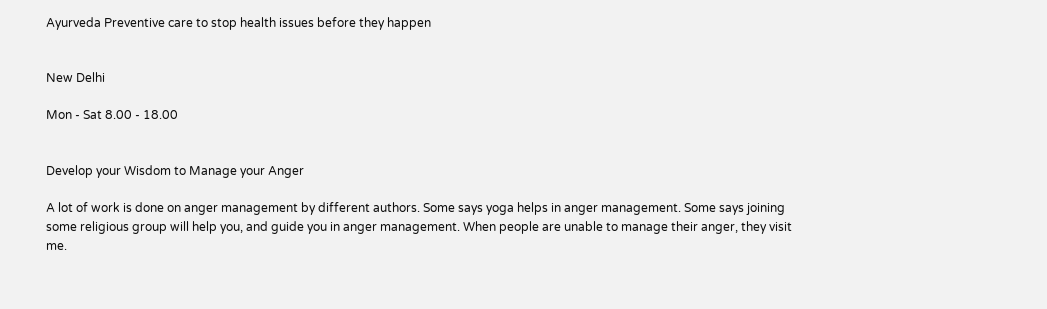Ayurveda Preventive care to stop health issues before they happen


New Delhi

Mon - Sat 8.00 - 18.00


Develop your Wisdom to Manage your Anger

A lot of work is done on anger management by different authors. Some says yoga helps in anger management. Some says joining some religious group will help you, and guide you in anger management. When people are unable to manage their anger, they visit me.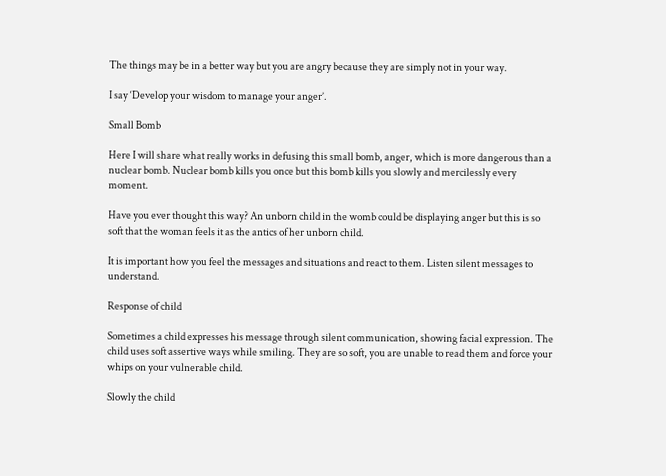The things may be in a better way but you are angry because they are simply not in your way.

I say ‘Develop your wisdom to manage your anger’.

Small Bomb

Here I will share what really works in defusing this small bomb, anger, which is more dangerous than a nuclear bomb. Nuclear bomb kills you once but this bomb kills you slowly and mercilessly every moment.

Have you ever thought this way? An unborn child in the womb could be displaying anger but this is so soft that the woman feels it as the antics of her unborn child.

It is important how you feel the messages and situations and react to them. Listen silent messages to understand.

Response of child

Sometimes a child expresses his message through silent communication, showing facial expression. The child uses soft assertive ways while smiling. They are so soft, you are unable to read them and force your whips on your vulnerable child.

Slowly the child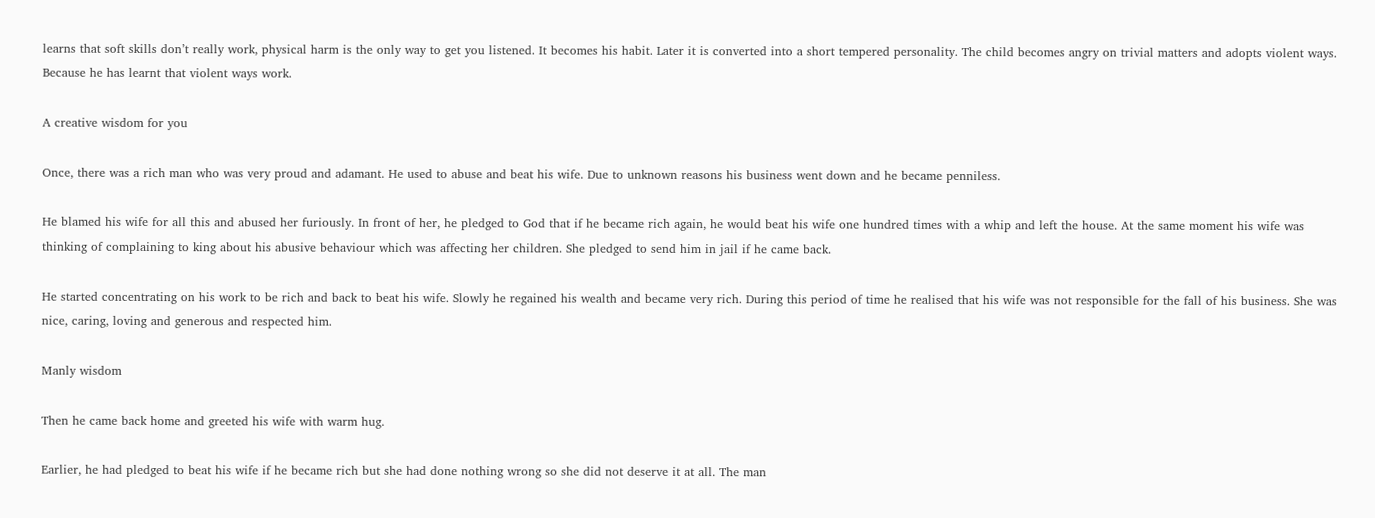learns that soft skills don’t really work, physical harm is the only way to get you listened. It becomes his habit. Later it is converted into a short tempered personality. The child becomes angry on trivial matters and adopts violent ways. Because he has learnt that violent ways work.

A creative wisdom for you

Once, there was a rich man who was very proud and adamant. He used to abuse and beat his wife. Due to unknown reasons his business went down and he became penniless.

He blamed his wife for all this and abused her furiously. In front of her, he pledged to God that if he became rich again, he would beat his wife one hundred times with a whip and left the house. At the same moment his wife was thinking of complaining to king about his abusive behaviour which was affecting her children. She pledged to send him in jail if he came back.

He started concentrating on his work to be rich and back to beat his wife. Slowly he regained his wealth and became very rich. During this period of time he realised that his wife was not responsible for the fall of his business. She was nice, caring, loving and generous and respected him.

Manly wisdom

Then he came back home and greeted his wife with warm hug.

Earlier, he had pledged to beat his wife if he became rich but she had done nothing wrong so she did not deserve it at all. The man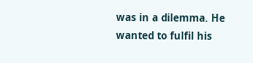was in a dilemma. He wanted to fulfil his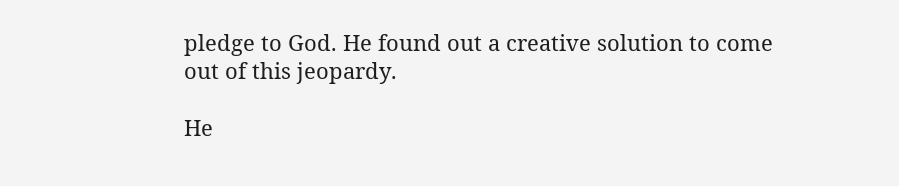pledge to God. He found out a creative solution to come out of this jeopardy.

He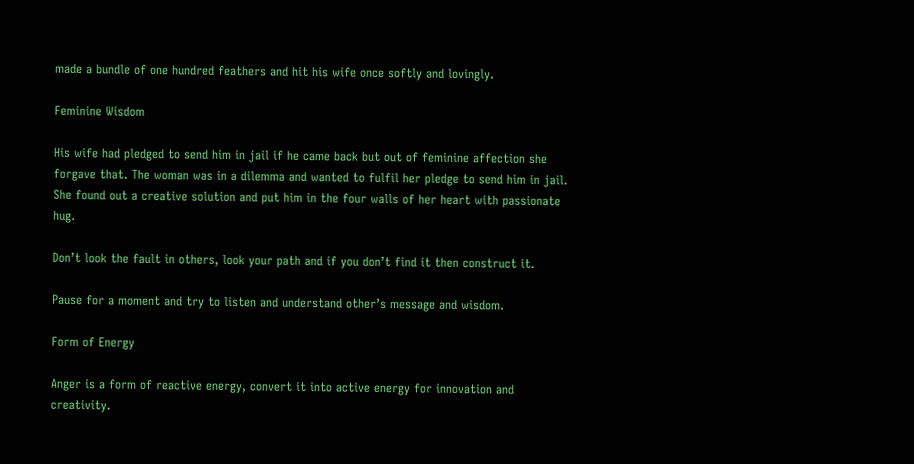made a bundle of one hundred feathers and hit his wife once softly and lovingly.

Feminine Wisdom

His wife had pledged to send him in jail if he came back but out of feminine affection she forgave that. The woman was in a dilemma and wanted to fulfil her pledge to send him in jail. She found out a creative solution and put him in the four walls of her heart with passionate hug.

Don’t look the fault in others, look your path and if you don’t find it then construct it.

Pause for a moment and try to listen and understand other’s message and wisdom.

Form of Energy

Anger is a form of reactive energy, convert it into active energy for innovation and creativity.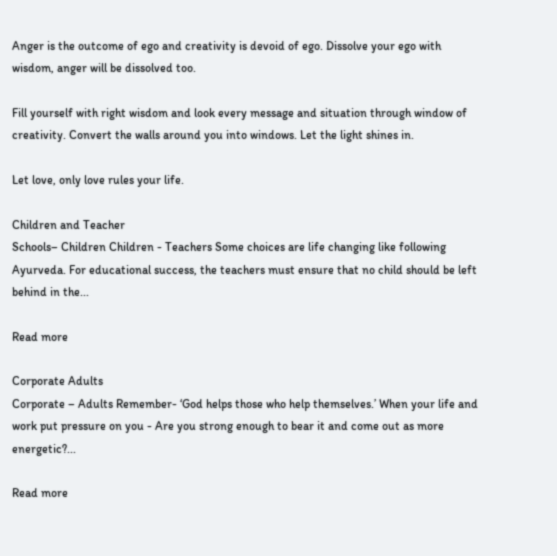Anger is the outcome of ego and creativity is devoid of ego. Dissolve your ego with wisdom, anger will be dissolved too.

Fill yourself with right wisdom and look every message and situation through window of creativity. Convert the walls around you into windows. Let the light shines in.

Let love, only love rules your life.

Children and Teacher
Schools– Children Children - Teachers Some choices are life changing like following Ayurveda. For educational success, the teachers must ensure that no child should be left behind in the...

Read more

Corporate Adults
Corporate – Adults Remember- ‘God helps those who help themselves.’ When your life and work put pressure on you - Are you strong enough to bear it and come out as more energetic?...

Read more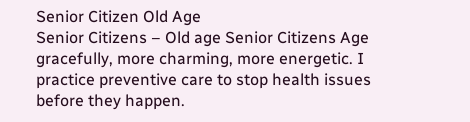Senior Citizen Old Age
Senior Citizens – Old age Senior Citizens Age gracefully, more charming, more energetic. I practice preventive care to stop health issues before they happen.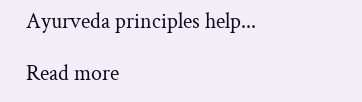Ayurveda principles help...

Read more